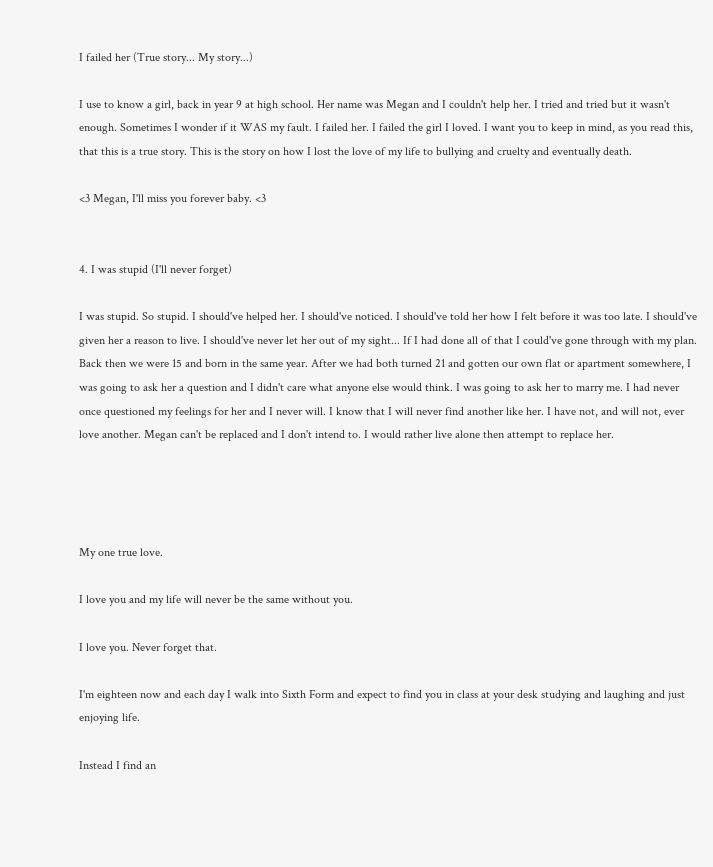I failed her (True story... My story...)

I use to know a girl, back in year 9 at high school. Her name was Megan and I couldn't help her. I tried and tried but it wasn't enough. Sometimes I wonder if it WAS my fault. I failed her. I failed the girl I loved. I want you to keep in mind, as you read this, that this is a true story. This is the story on how I lost the love of my life to bullying and cruelty and eventually death.

<3 Megan, I'll miss you forever baby. <3


4. I was stupid (I'll never forget)

I was stupid. So stupid. I should've helped her. I should've noticed. I should've told her how I felt before it was too late. I should've given her a reason to live. I should've never let her out of my sight... If I had done all of that I could've gone through with my plan. Back then we were 15 and born in the same year. After we had both turned 21 and gotten our own flat or apartment somewhere, I was going to ask her a question and I didn't care what anyone else would think. I was going to ask her to marry me. I had never once questioned my feelings for her and I never will. I know that I will never find another like her. I have not, and will not, ever love another. Megan can't be replaced and I don't intend to. I would rather live alone then attempt to replace her.




My one true love.

I love you and my life will never be the same without you.

I love you. Never forget that.

I'm eighteen now and each day I walk into Sixth Form and expect to find you in class at your desk studying and laughing and just enjoying life.

Instead I find an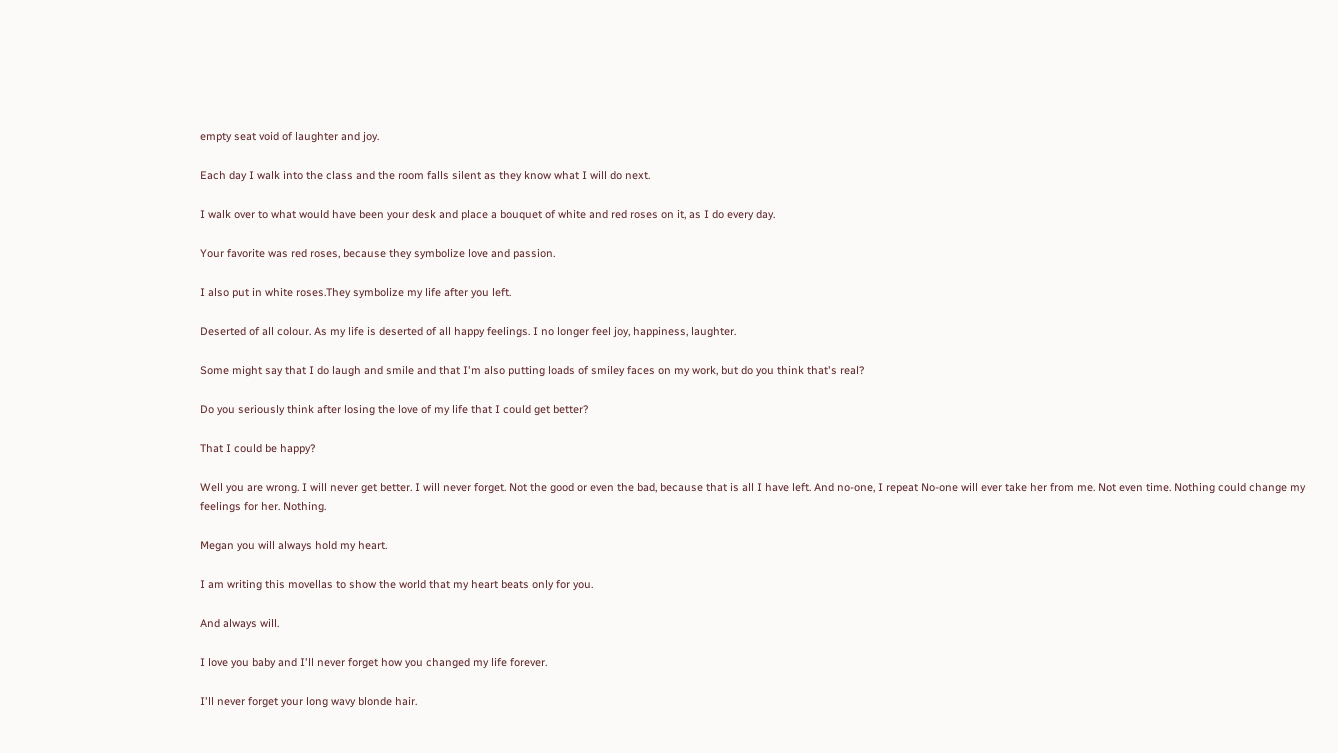empty seat void of laughter and joy.

Each day I walk into the class and the room falls silent as they know what I will do next.

I walk over to what would have been your desk and place a bouquet of white and red roses on it, as I do every day.

Your favorite was red roses, because they symbolize love and passion.

I also put in white roses.They symbolize my life after you left.

Deserted of all colour. As my life is deserted of all happy feelings. I no longer feel joy, happiness, laughter.

Some might say that I do laugh and smile and that I'm also putting loads of smiley faces on my work, but do you think that's real?

Do you seriously think after losing the love of my life that I could get better?

That I could be happy?

Well you are wrong. I will never get better. I will never forget. Not the good or even the bad, because that is all I have left. And no-one, I repeat No-one will ever take her from me. Not even time. Nothing could change my feelings for her. Nothing.

Megan you will always hold my heart.

I am writing this movellas to show the world that my heart beats only for you.

And always will.

I love you baby and I'll never forget how you changed my life forever.

I'll never forget your long wavy blonde hair.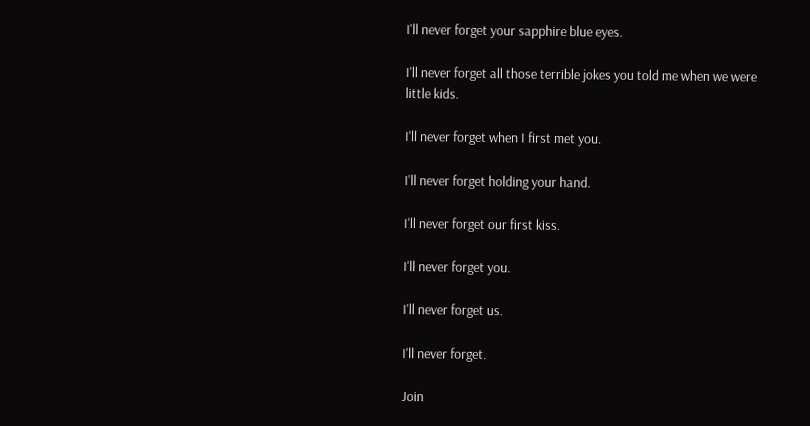I'll never forget your sapphire blue eyes.

I'll never forget all those terrible jokes you told me when we were little kids.

I'll never forget when I first met you.

I'll never forget holding your hand.

I'll never forget our first kiss.

I'll never forget you.

I'll never forget us.

I'll never forget.

Join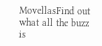MovellasFind out what all the buzz is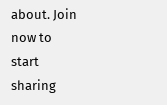about. Join now to start sharing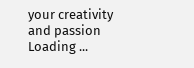your creativity and passion
Loading ...